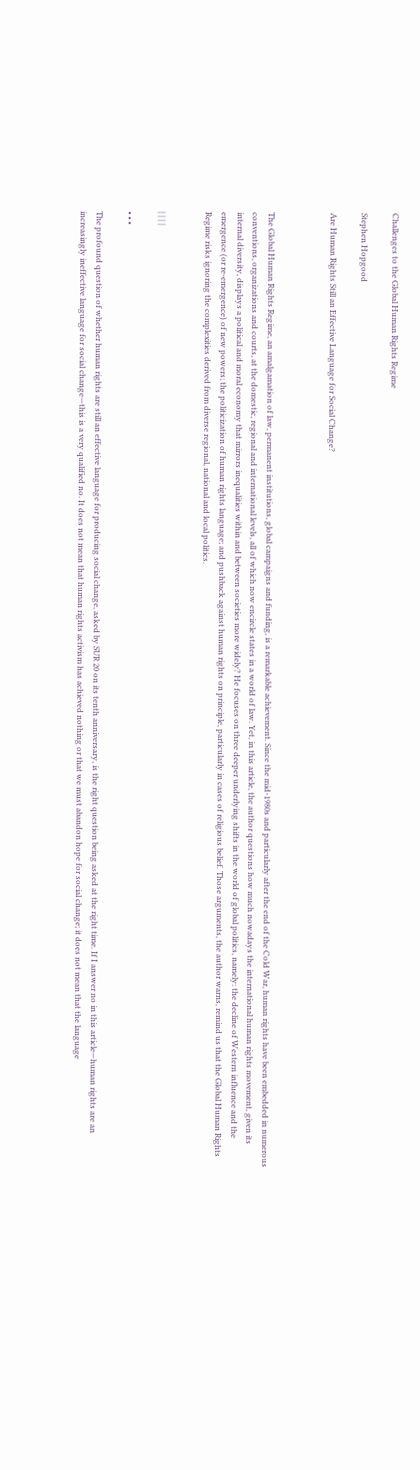Challenges to the Global Human Rights Regime

Stephen Hopgood

Are Human Rights Still an Effective Language for Social Change?



The Global Human Rights Regime, an amalgamation of law, permanent institutions, global campaigns and funding, is a remarkable achievement. Since the mid-1980s and particularly after the end of the Cold War, human rights have been embedded in numerous conventions, organizations and courts, at the domestic, regional and international levels, all of which now encircle states in a world of law. Yet, in this article, the author questions how much nowadays the international human rights movement, given its internal diversity, displays a political and moral economy that mirrors inequalities within and between societies more widely? He focuses on three deeper underlying shifts in the world of global politics, namely: the decline of Western influence and the emergence (or re-emergence) of new powers; the politicization of human rights language; and pushback against human rights on principle, particularly in cases of religious belief. Those arguments, the author warns, remind us that the Global Human Rights Regime risks ignoring the complexities derived from diverse regional, national and local politics.


| | | |

• • •

The profound question of whether human rights are still an effective language for producing social change, asked by SUR 20 on its tenth anniversary, is the right question being asked at the right time. If I answer no in this article—human rights are an increasingly ineffective language for social change—this is a very qualified no. It does not mean that human rights activism has achieved nothing or that we must abandon hope for social change; it does not mean that the language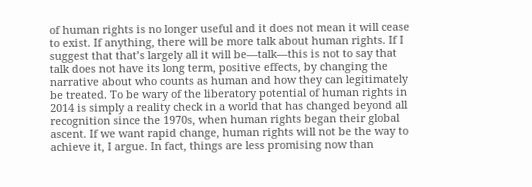of human rights is no longer useful and it does not mean it will cease to exist. If anything, there will be more talk about human rights. If I suggest that that’s largely all it will be—talk—this is not to say that talk does not have its long term, positive effects, by changing the narrative about who counts as human and how they can legitimately be treated. To be wary of the liberatory potential of human rights in 2014 is simply a reality check in a world that has changed beyond all recognition since the 1970s, when human rights began their global ascent. If we want rapid change, human rights will not be the way to achieve it, I argue. In fact, things are less promising now than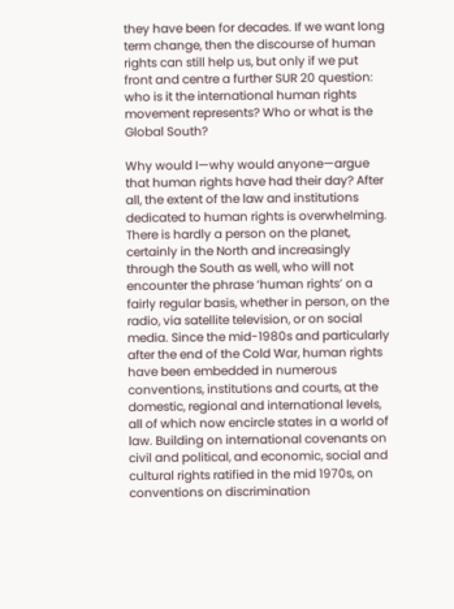they have been for decades. If we want long term change, then the discourse of human rights can still help us, but only if we put front and centre a further SUR 20 question: who is it the international human rights movement represents? Who or what is the Global South?

Why would I—why would anyone—argue that human rights have had their day? After all, the extent of the law and institutions dedicated to human rights is overwhelming. There is hardly a person on the planet, certainly in the North and increasingly through the South as well, who will not encounter the phrase ‘human rights’ on a fairly regular basis, whether in person, on the radio, via satellite television, or on social media. Since the mid-1980s and particularly after the end of the Cold War, human rights have been embedded in numerous conventions, institutions and courts, at the domestic, regional and international levels, all of which now encircle states in a world of law. Building on international covenants on civil and political, and economic, social and cultural rights ratified in the mid 1970s, on conventions on discrimination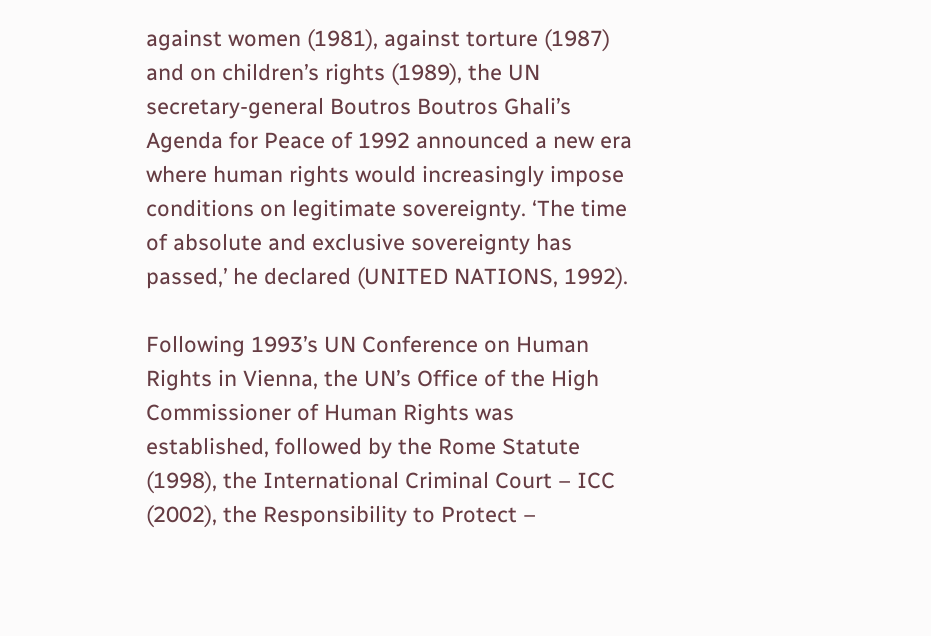against women (1981), against torture (1987) and on children’s rights (1989), the UN secretary-general Boutros Boutros Ghali’s Agenda for Peace of 1992 announced a new era where human rights would increasingly impose conditions on legitimate sovereignty. ‘The time of absolute and exclusive sovereignty has passed,’ he declared (UNITED NATIONS, 1992).

Following 1993’s UN Conference on Human Rights in Vienna, the UN’s Office of the High Commissioner of Human Rights was established, followed by the Rome Statute (1998), the International Criminal Court – ICC (2002), the Responsibility to Protect –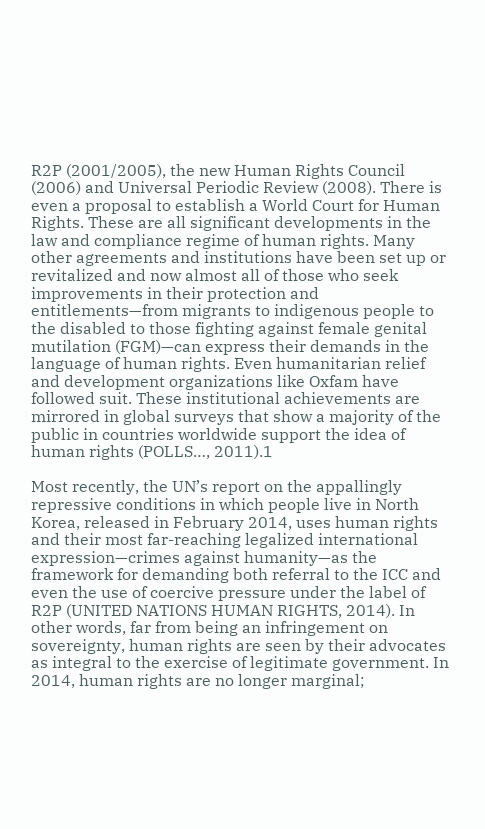R2P (2001/2005), the new Human Rights Council (2006) and Universal Periodic Review (2008). There is even a proposal to establish a World Court for Human Rights. These are all significant developments in the law and compliance regime of human rights. Many other agreements and institutions have been set up or revitalized and now almost all of those who seek improvements in their protection and entitlements—from migrants to indigenous people to the disabled to those fighting against female genital mutilation (FGM)—can express their demands in the language of human rights. Even humanitarian relief and development organizations like Oxfam have followed suit. These institutional achievements are mirrored in global surveys that show a majority of the public in countries worldwide support the idea of human rights (POLLS…, 2011).1

Most recently, the UN’s report on the appallingly repressive conditions in which people live in North Korea, released in February 2014, uses human rights and their most far-reaching legalized international expression—crimes against humanity—as the framework for demanding both referral to the ICC and even the use of coercive pressure under the label of R2P (UNITED NATIONS HUMAN RIGHTS, 2014). In other words, far from being an infringement on sovereignty, human rights are seen by their advocates as integral to the exercise of legitimate government. In 2014, human rights are no longer marginal;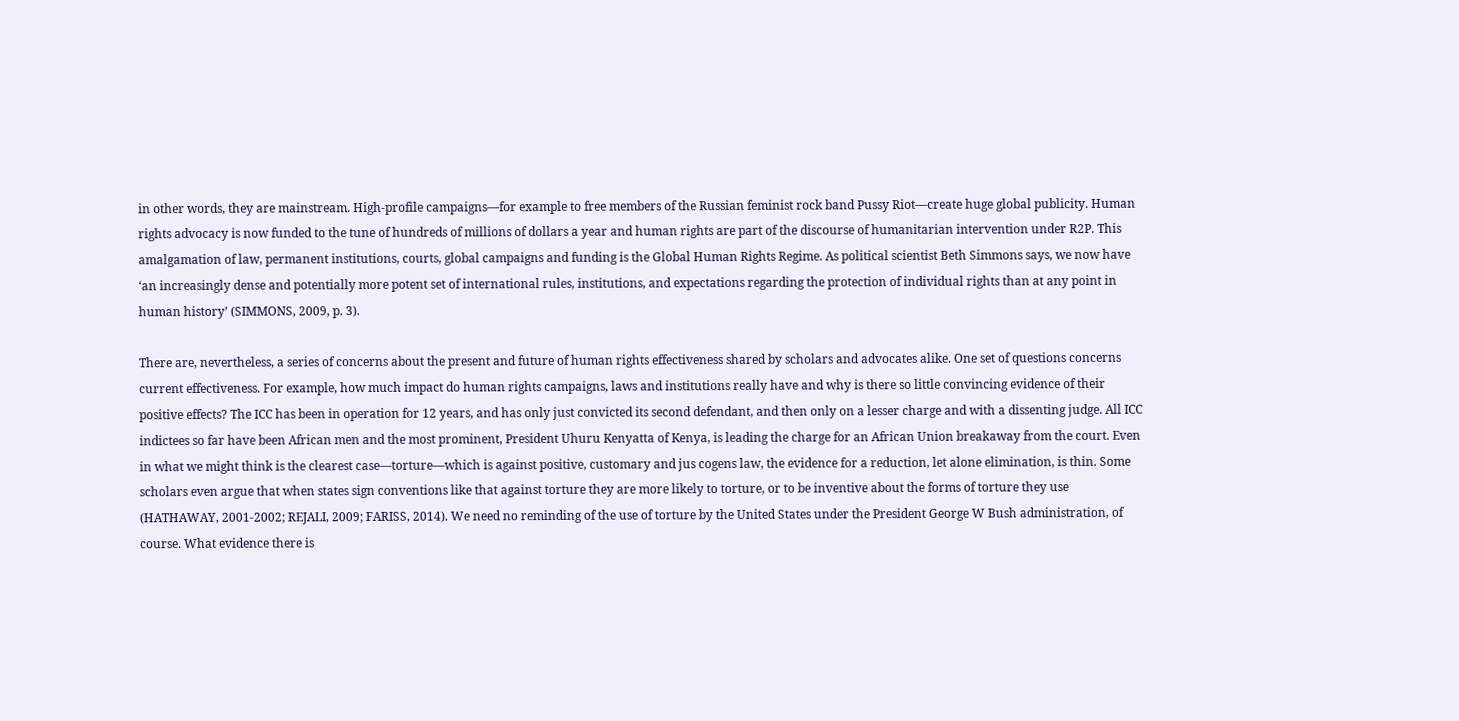in other words, they are mainstream. High-profile campaigns—for example to free members of the Russian feminist rock band Pussy Riot—create huge global publicity. Human rights advocacy is now funded to the tune of hundreds of millions of dollars a year and human rights are part of the discourse of humanitarian intervention under R2P. This amalgamation of law, permanent institutions, courts, global campaigns and funding is the Global Human Rights Regime. As political scientist Beth Simmons says, we now have ‘an increasingly dense and potentially more potent set of international rules, institutions, and expectations regarding the protection of individual rights than at any point in human history’ (SIMMONS, 2009, p. 3).

There are, nevertheless, a series of concerns about the present and future of human rights effectiveness shared by scholars and advocates alike. One set of questions concerns current effectiveness. For example, how much impact do human rights campaigns, laws and institutions really have and why is there so little convincing evidence of their positive effects? The ICC has been in operation for 12 years, and has only just convicted its second defendant, and then only on a lesser charge and with a dissenting judge. All ICC indictees so far have been African men and the most prominent, President Uhuru Kenyatta of Kenya, is leading the charge for an African Union breakaway from the court. Even in what we might think is the clearest case—torture—which is against positive, customary and jus cogens law, the evidence for a reduction, let alone elimination, is thin. Some scholars even argue that when states sign conventions like that against torture they are more likely to torture, or to be inventive about the forms of torture they use (HATHAWAY, 2001-2002; REJALI, 2009; FARISS, 2014). We need no reminding of the use of torture by the United States under the President George W Bush administration, of course. What evidence there is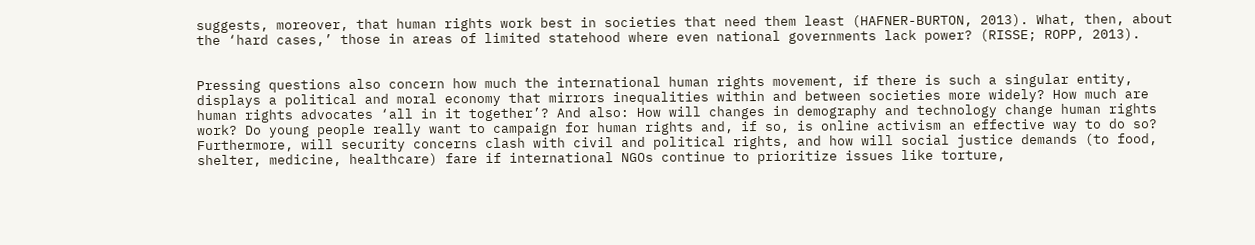suggests, moreover, that human rights work best in societies that need them least (HAFNER-BURTON, 2013). What, then, about the ‘hard cases,’ those in areas of limited statehood where even national governments lack power? (RISSE; ROPP, 2013).


Pressing questions also concern how much the international human rights movement, if there is such a singular entity, displays a political and moral economy that mirrors inequalities within and between societies more widely? How much are human rights advocates ‘all in it together’? And also: How will changes in demography and technology change human rights work? Do young people really want to campaign for human rights and, if so, is online activism an effective way to do so? Furthermore, will security concerns clash with civil and political rights, and how will social justice demands (to food, shelter, medicine, healthcare) fare if international NGOs continue to prioritize issues like torture,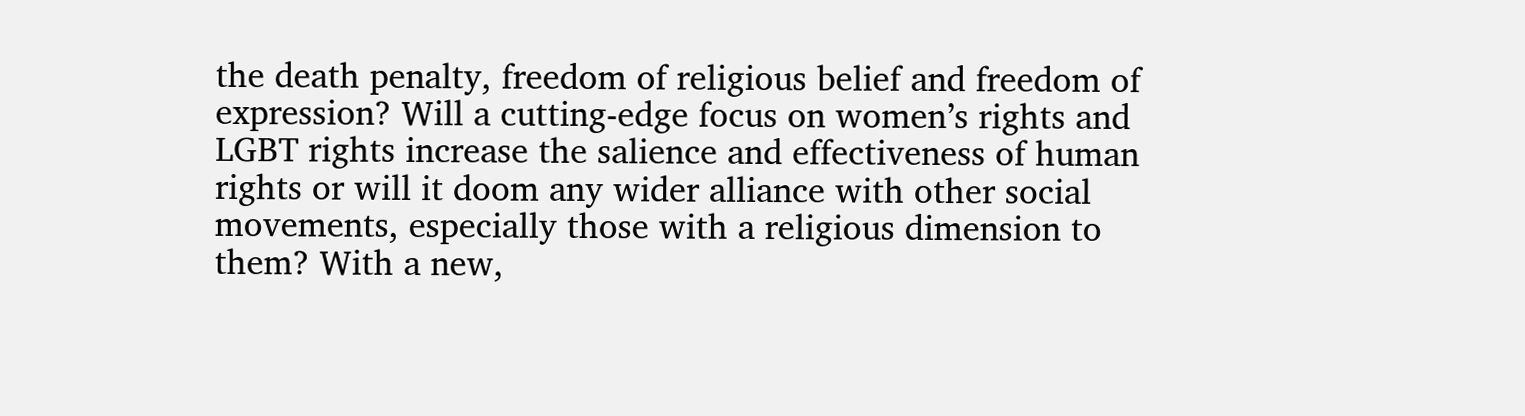the death penalty, freedom of religious belief and freedom of expression? Will a cutting-edge focus on women’s rights and LGBT rights increase the salience and effectiveness of human rights or will it doom any wider alliance with other social movements, especially those with a religious dimension to them? With a new,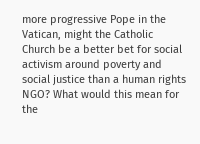more progressive Pope in the Vatican, might the Catholic Church be a better bet for social activism around poverty and social justice than a human rights NGO? What would this mean for the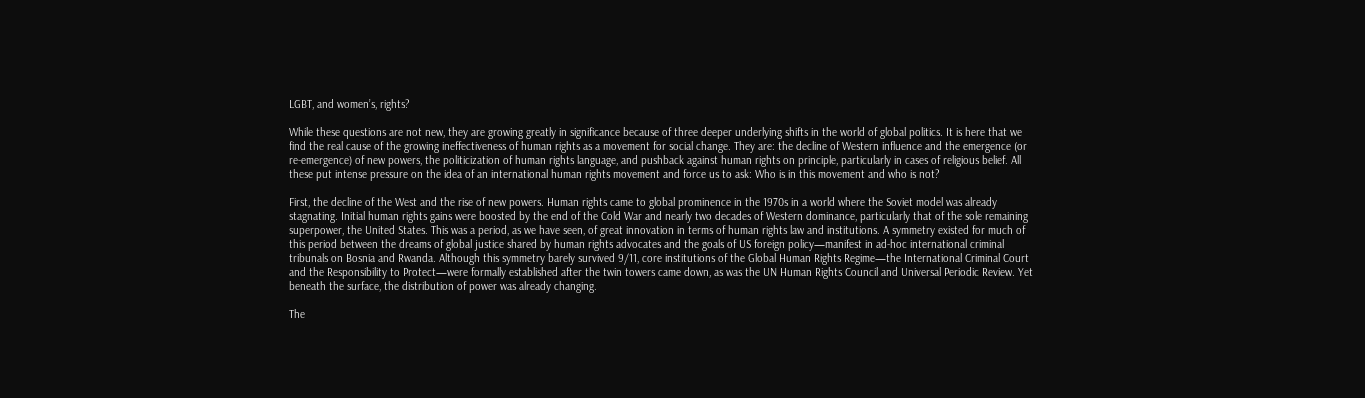LGBT, and women’s, rights?

While these questions are not new, they are growing greatly in significance because of three deeper underlying shifts in the world of global politics. It is here that we find the real cause of the growing ineffectiveness of human rights as a movement for social change. They are: the decline of Western influence and the emergence (or re-emergence) of new powers, the politicization of human rights language, and pushback against human rights on principle, particularly in cases of religious belief. All these put intense pressure on the idea of an international human rights movement and force us to ask: Who is in this movement and who is not?

First, the decline of the West and the rise of new powers. Human rights came to global prominence in the 1970s in a world where the Soviet model was already stagnating. Initial human rights gains were boosted by the end of the Cold War and nearly two decades of Western dominance, particularly that of the sole remaining superpower, the United States. This was a period, as we have seen, of great innovation in terms of human rights law and institutions. A symmetry existed for much of this period between the dreams of global justice shared by human rights advocates and the goals of US foreign policy—manifest in ad-hoc international criminal tribunals on Bosnia and Rwanda. Although this symmetry barely survived 9/11, core institutions of the Global Human Rights Regime—the International Criminal Court and the Responsibility to Protect—were formally established after the twin towers came down, as was the UN Human Rights Council and Universal Periodic Review. Yet beneath the surface, the distribution of power was already changing.

The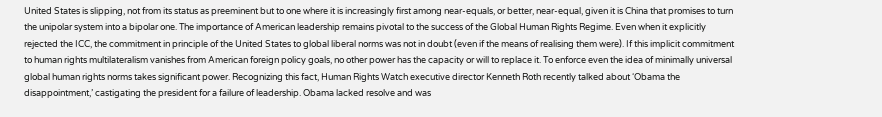United States is slipping, not from its status as preeminent but to one where it is increasingly first among near-equals, or better, near-equal, given it is China that promises to turn the unipolar system into a bipolar one. The importance of American leadership remains pivotal to the success of the Global Human Rights Regime. Even when it explicitly rejected the ICC, the commitment in principle of the United States to global liberal norms was not in doubt (even if the means of realising them were). If this implicit commitment to human rights multilateralism vanishes from American foreign policy goals, no other power has the capacity or will to replace it. To enforce even the idea of minimally universal global human rights norms takes significant power. Recognizing this fact, Human Rights Watch executive director Kenneth Roth recently talked about ‘Obama the disappointment,’ castigating the president for a failure of leadership. Obama lacked resolve and was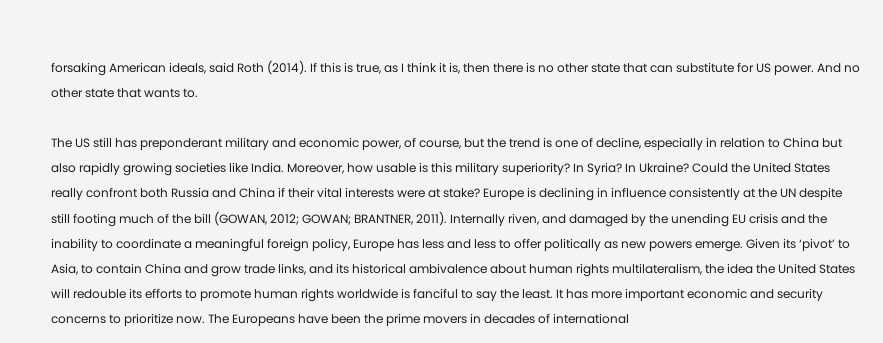forsaking American ideals, said Roth (2014). If this is true, as I think it is, then there is no other state that can substitute for US power. And no other state that wants to.

The US still has preponderant military and economic power, of course, but the trend is one of decline, especially in relation to China but also rapidly growing societies like India. Moreover, how usable is this military superiority? In Syria? In Ukraine? Could the United States really confront both Russia and China if their vital interests were at stake? Europe is declining in influence consistently at the UN despite still footing much of the bill (GOWAN, 2012; GOWAN; BRANTNER, 2011). Internally riven, and damaged by the unending EU crisis and the inability to coordinate a meaningful foreign policy, Europe has less and less to offer politically as new powers emerge. Given its ‘pivot’ to Asia, to contain China and grow trade links, and its historical ambivalence about human rights multilateralism, the idea the United States will redouble its efforts to promote human rights worldwide is fanciful to say the least. It has more important economic and security concerns to prioritize now. The Europeans have been the prime movers in decades of international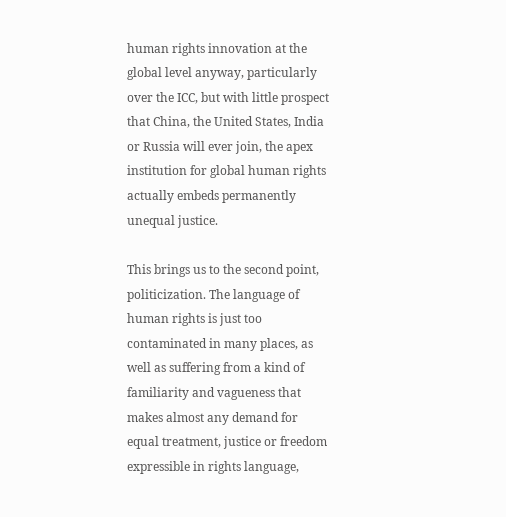human rights innovation at the global level anyway, particularly over the ICC, but with little prospect that China, the United States, India or Russia will ever join, the apex institution for global human rights actually embeds permanently unequal justice.

This brings us to the second point, politicization. The language of human rights is just too contaminated in many places, as well as suffering from a kind of familiarity and vagueness that makes almost any demand for equal treatment, justice or freedom expressible in rights language,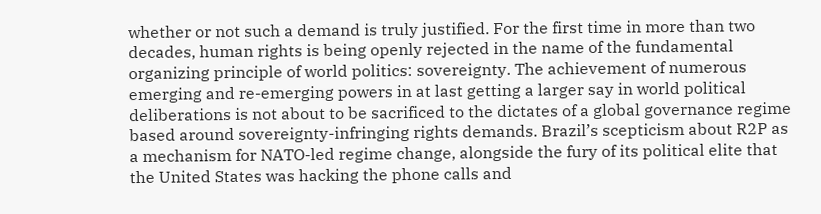whether or not such a demand is truly justified. For the first time in more than two decades, human rights is being openly rejected in the name of the fundamental organizing principle of world politics: sovereignty. The achievement of numerous emerging and re-emerging powers in at last getting a larger say in world political deliberations is not about to be sacrificed to the dictates of a global governance regime based around sovereignty-infringing rights demands. Brazil’s scepticism about R2P as a mechanism for NATO-led regime change, alongside the fury of its political elite that the United States was hacking the phone calls and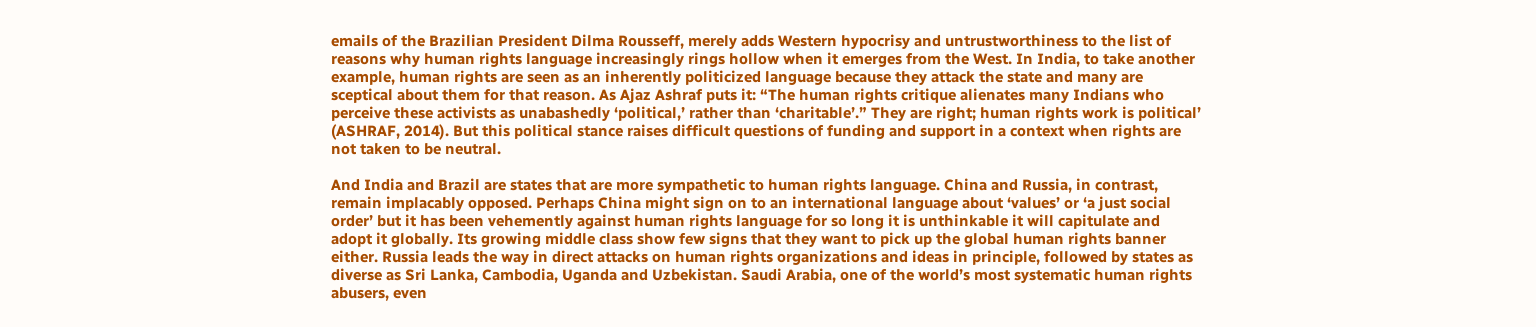emails of the Brazilian President Dilma Rousseff, merely adds Western hypocrisy and untrustworthiness to the list of reasons why human rights language increasingly rings hollow when it emerges from the West. In India, to take another example, human rights are seen as an inherently politicized language because they attack the state and many are sceptical about them for that reason. As Ajaz Ashraf puts it: “The human rights critique alienates many Indians who perceive these activists as unabashedly ‘political,’ rather than ‘charitable’.” They are right; human rights work is political’ (ASHRAF, 2014). But this political stance raises difficult questions of funding and support in a context when rights are not taken to be neutral.

And India and Brazil are states that are more sympathetic to human rights language. China and Russia, in contrast, remain implacably opposed. Perhaps China might sign on to an international language about ‘values’ or ‘a just social order’ but it has been vehemently against human rights language for so long it is unthinkable it will capitulate and adopt it globally. Its growing middle class show few signs that they want to pick up the global human rights banner either. Russia leads the way in direct attacks on human rights organizations and ideas in principle, followed by states as diverse as Sri Lanka, Cambodia, Uganda and Uzbekistan. Saudi Arabia, one of the world’s most systematic human rights abusers, even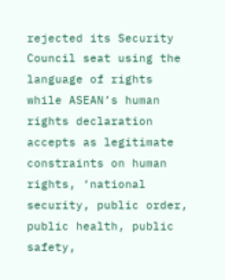rejected its Security Council seat using the language of rights while ASEAN’s human rights declaration accepts as legitimate constraints on human rights, ‘national security, public order, public health, public safety,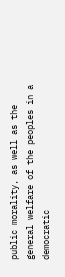public morality, as well as the general welfare of the peoples in a democratic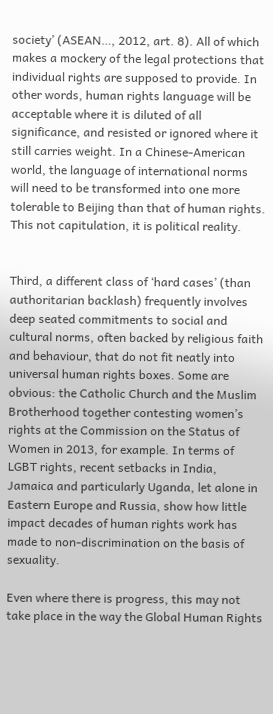society’ (ASEAN…, 2012, art. 8). All of which makes a mockery of the legal protections that individual rights are supposed to provide. In other words, human rights language will be acceptable where it is diluted of all significance, and resisted or ignored where it still carries weight. In a Chinese-American world, the language of international norms will need to be transformed into one more tolerable to Beijing than that of human rights. This not capitulation, it is political reality.


Third, a different class of ‘hard cases’ (than authoritarian backlash) frequently involves deep seated commitments to social and cultural norms, often backed by religious faith and behaviour, that do not fit neatly into universal human rights boxes. Some are obvious: the Catholic Church and the Muslim Brotherhood together contesting women’s rights at the Commission on the Status of Women in 2013, for example. In terms of LGBT rights, recent setbacks in India, Jamaica and particularly Uganda, let alone in Eastern Europe and Russia, show how little impact decades of human rights work has made to non-discrimination on the basis of sexuality.

Even where there is progress, this may not take place in the way the Global Human Rights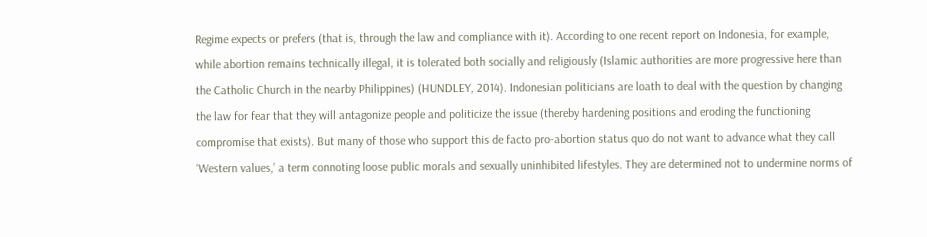Regime expects or prefers (that is, through the law and compliance with it). According to one recent report on Indonesia, for example, while abortion remains technically illegal, it is tolerated both socially and religiously (Islamic authorities are more progressive here than the Catholic Church in the nearby Philippines) (HUNDLEY, 2014). Indonesian politicians are loath to deal with the question by changing the law for fear that they will antagonize people and politicize the issue (thereby hardening positions and eroding the functioning compromise that exists). But many of those who support this de facto pro-abortion status quo do not want to advance what they call ‘Western values,’ a term connoting loose public morals and sexually uninhibited lifestyles. They are determined not to undermine norms of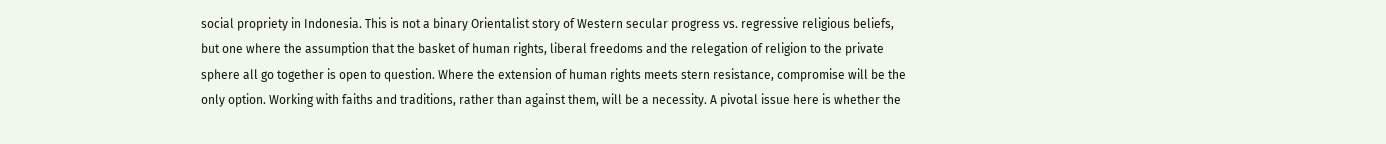social propriety in Indonesia. This is not a binary Orientalist story of Western secular progress vs. regressive religious beliefs, but one where the assumption that the basket of human rights, liberal freedoms and the relegation of religion to the private sphere all go together is open to question. Where the extension of human rights meets stern resistance, compromise will be the only option. Working with faiths and traditions, rather than against them, will be a necessity. A pivotal issue here is whether the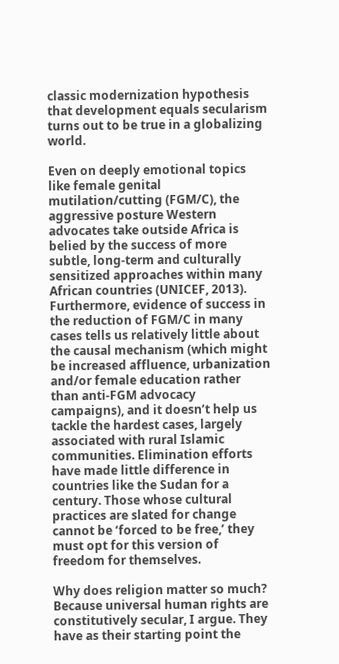classic modernization hypothesis that development equals secularism turns out to be true in a globalizing world.

Even on deeply emotional topics like female genital mutilation/cutting (FGM/C), the aggressive posture Western advocates take outside Africa is belied by the success of more subtle, long-term and culturally sensitized approaches within many African countries (UNICEF, 2013). Furthermore, evidence of success in the reduction of FGM/C in many cases tells us relatively little about the causal mechanism (which might be increased affluence, urbanization and/or female education rather than anti-FGM advocacy campaigns), and it doesn’t help us tackle the hardest cases, largely associated with rural Islamic communities. Elimination efforts have made little difference in countries like the Sudan for a century. Those whose cultural practices are slated for change cannot be ‘forced to be free,’ they must opt for this version of freedom for themselves.

Why does religion matter so much? Because universal human rights are constitutively secular, I argue. They have as their starting point the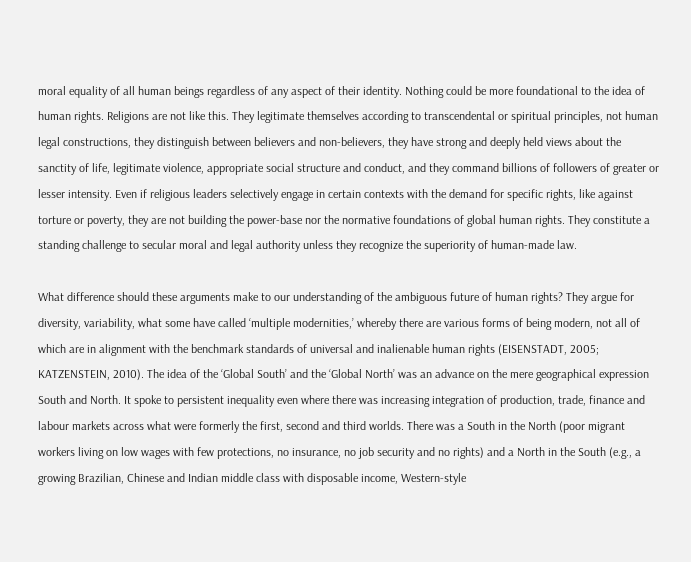moral equality of all human beings regardless of any aspect of their identity. Nothing could be more foundational to the idea of human rights. Religions are not like this. They legitimate themselves according to transcendental or spiritual principles, not human legal constructions, they distinguish between believers and non-believers, they have strong and deeply held views about the sanctity of life, legitimate violence, appropriate social structure and conduct, and they command billions of followers of greater or lesser intensity. Even if religious leaders selectively engage in certain contexts with the demand for specific rights, like against torture or poverty, they are not building the power-base nor the normative foundations of global human rights. They constitute a standing challenge to secular moral and legal authority unless they recognize the superiority of human-made law.

What difference should these arguments make to our understanding of the ambiguous future of human rights? They argue for diversity, variability, what some have called ‘multiple modernities,’ whereby there are various forms of being modern, not all of which are in alignment with the benchmark standards of universal and inalienable human rights (EISENSTADT, 2005; KATZENSTEIN, 2010). The idea of the ‘Global South’ and the ‘Global North’ was an advance on the mere geographical expression South and North. It spoke to persistent inequality even where there was increasing integration of production, trade, finance and labour markets across what were formerly the first, second and third worlds. There was a South in the North (poor migrant workers living on low wages with few protections, no insurance, no job security and no rights) and a North in the South (e.g., a growing Brazilian, Chinese and Indian middle class with disposable income, Western-style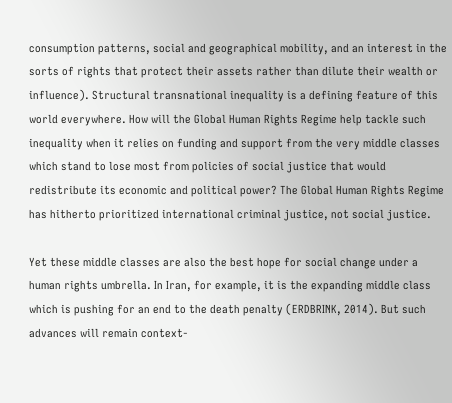consumption patterns, social and geographical mobility, and an interest in the sorts of rights that protect their assets rather than dilute their wealth or influence). Structural transnational inequality is a defining feature of this world everywhere. How will the Global Human Rights Regime help tackle such inequality when it relies on funding and support from the very middle classes which stand to lose most from policies of social justice that would redistribute its economic and political power? The Global Human Rights Regime has hitherto prioritized international criminal justice, not social justice.

Yet these middle classes are also the best hope for social change under a human rights umbrella. In Iran, for example, it is the expanding middle class which is pushing for an end to the death penalty (ERDBRINK, 2014). But such advances will remain context-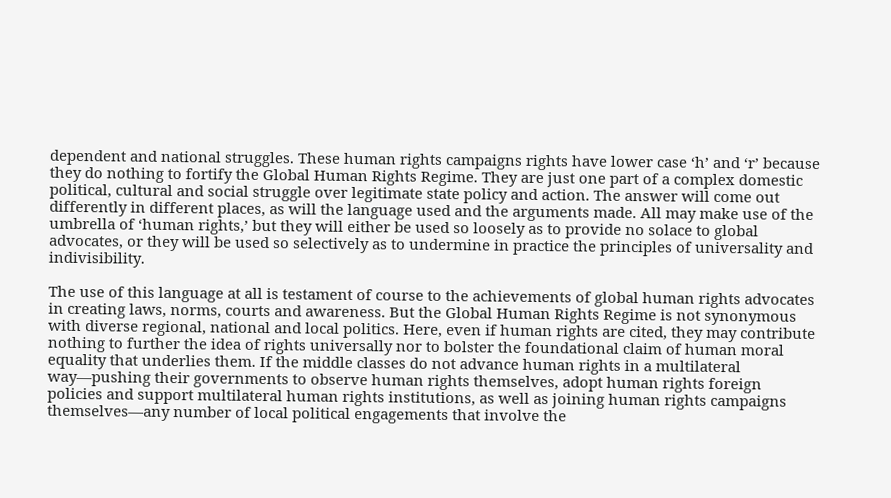dependent and national struggles. These human rights campaigns rights have lower case ‘h’ and ‘r’ because they do nothing to fortify the Global Human Rights Regime. They are just one part of a complex domestic political, cultural and social struggle over legitimate state policy and action. The answer will come out differently in different places, as will the language used and the arguments made. All may make use of the umbrella of ‘human rights,’ but they will either be used so loosely as to provide no solace to global advocates, or they will be used so selectively as to undermine in practice the principles of universality and indivisibility.

The use of this language at all is testament of course to the achievements of global human rights advocates in creating laws, norms, courts and awareness. But the Global Human Rights Regime is not synonymous with diverse regional, national and local politics. Here, even if human rights are cited, they may contribute nothing to further the idea of rights universally nor to bolster the foundational claim of human moral equality that underlies them. If the middle classes do not advance human rights in a multilateral way—pushing their governments to observe human rights themselves, adopt human rights foreign policies and support multilateral human rights institutions, as well as joining human rights campaigns themselves—any number of local political engagements that involve the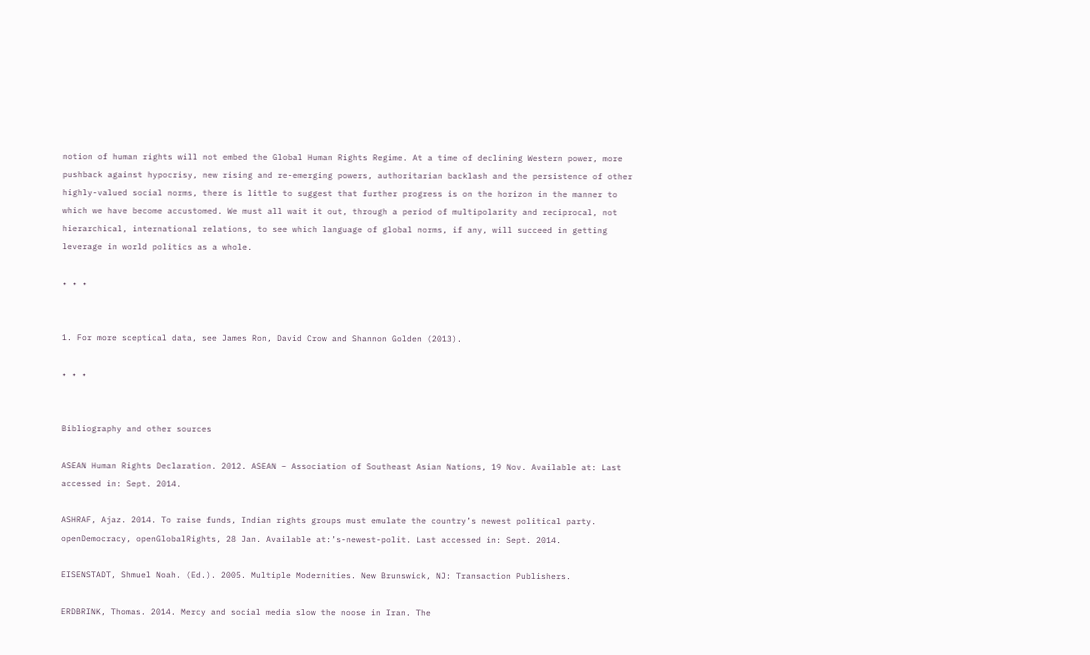notion of human rights will not embed the Global Human Rights Regime. At a time of declining Western power, more pushback against hypocrisy, new rising and re-emerging powers, authoritarian backlash and the persistence of other highly-valued social norms, there is little to suggest that further progress is on the horizon in the manner to which we have become accustomed. We must all wait it out, through a period of multipolarity and reciprocal, not hierarchical, international relations, to see which language of global norms, if any, will succeed in getting leverage in world politics as a whole.

• • •


1. For more sceptical data, see James Ron, David Crow and Shannon Golden (2013).

• • •


Bibliography and other sources

ASEAN Human Rights Declaration. 2012. ASEAN – Association of Southeast Asian Nations, 19 Nov. Available at: Last accessed in: Sept. 2014.

ASHRAF, Ajaz. 2014. To raise funds, Indian rights groups must emulate the country’s newest political party. openDemocracy, openGlobalRights, 28 Jan. Available at:’s-newest-polit. Last accessed in: Sept. 2014.

EISENSTADT, Shmuel Noah. (Ed.). 2005. Multiple Modernities. New Brunswick, NJ: Transaction Publishers.

ERDBRINK, Thomas. 2014. Mercy and social media slow the noose in Iran. The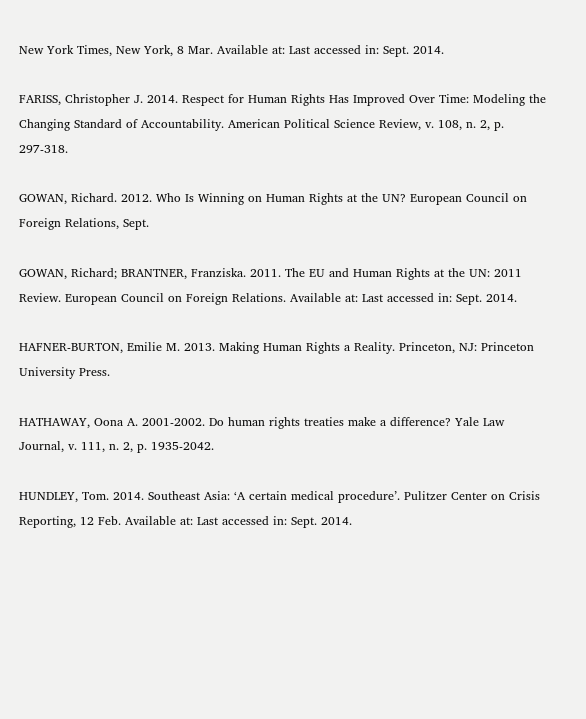New York Times, New York, 8 Mar. Available at: Last accessed in: Sept. 2014.

FARISS, Christopher J. 2014. Respect for Human Rights Has Improved Over Time: Modeling the Changing Standard of Accountability. American Political Science Review, v. 108, n. 2, p. 297-318.

GOWAN, Richard. 2012. Who Is Winning on Human Rights at the UN? European Council on Foreign Relations, Sept.

GOWAN, Richard; BRANTNER, Franziska. 2011. The EU and Human Rights at the UN: 2011 Review. European Council on Foreign Relations. Available at: Last accessed in: Sept. 2014.

HAFNER-BURTON, Emilie M. 2013. Making Human Rights a Reality. Princeton, NJ: Princeton University Press.

HATHAWAY, Oona A. 2001-2002. Do human rights treaties make a difference? Yale Law Journal, v. 111, n. 2, p. 1935-2042.

HUNDLEY, Tom. 2014. Southeast Asia: ‘A certain medical procedure’. Pulitzer Center on Crisis Reporting, 12 Feb. Available at: Last accessed in: Sept. 2014.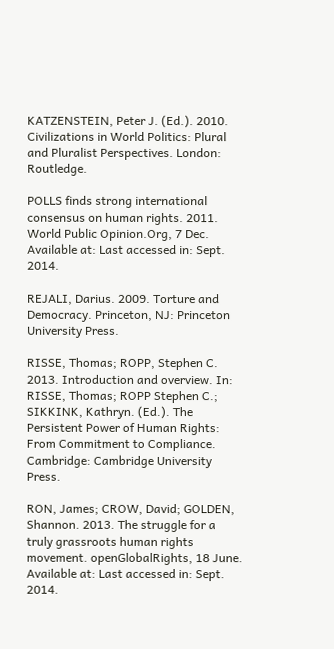KATZENSTEIN, Peter J. (Ed.). 2010. Civilizations in World Politics: Plural and Pluralist Perspectives. London: Routledge.

POLLS finds strong international consensus on human rights. 2011. World Public Opinion.Org, 7 Dec. Available at: Last accessed in: Sept. 2014.

REJALI, Darius. 2009. Torture and Democracy. Princeton, NJ: Princeton University Press.

RISSE, Thomas; ROPP, Stephen C. 2013. Introduction and overview. In: RISSE, Thomas; ROPP Stephen C.; SIKKINK, Kathryn. (Ed.). The Persistent Power of Human Rights: From Commitment to Compliance. Cambridge: Cambridge University Press.

RON, James; CROW, David; GOLDEN, Shannon. 2013. The struggle for a truly grassroots human rights movement. openGlobalRights, 18 June. Available at: Last accessed in: Sept. 2014.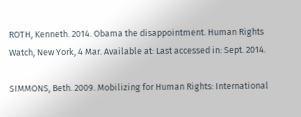ROTH, Kenneth. 2014. Obama the disappointment. Human Rights Watch, New York, 4 Mar. Available at: Last accessed in: Sept. 2014.

SIMMONS, Beth. 2009. Mobilizing for Human Rights: International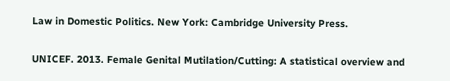Law in Domestic Politics. New York: Cambridge University Press.

UNICEF. 2013. Female Genital Mutilation/Cutting: A statistical overview and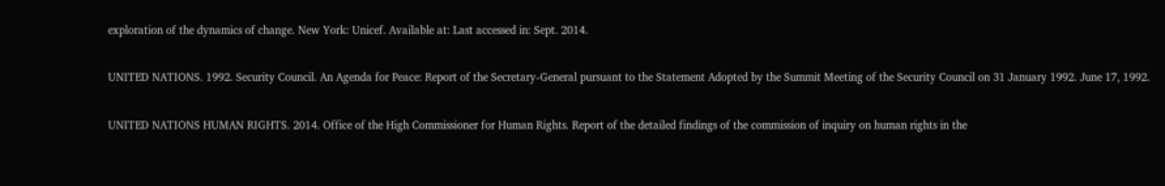exploration of the dynamics of change. New York: Unicef. Available at: Last accessed in: Sept. 2014.

UNITED NATIONS. 1992. Security Council. An Agenda for Peace: Report of the Secretary-General pursuant to the Statement Adopted by the Summit Meeting of the Security Council on 31 January 1992. June 17, 1992.

UNITED NATIONS HUMAN RIGHTS. 2014. Office of the High Commissioner for Human Rights. Report of the detailed findings of the commission of inquiry on human rights in the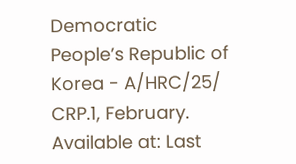Democratic People’s Republic of Korea - A/HRC/25/ CRP.1, February. Available at: Last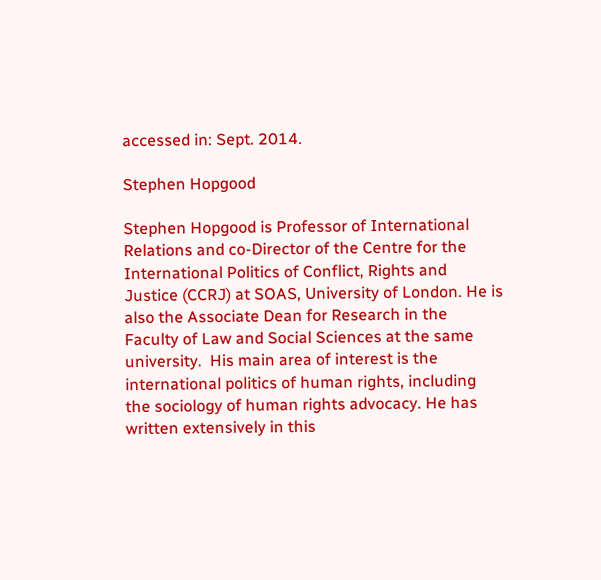accessed in: Sept. 2014.

Stephen Hopgood

Stephen Hopgood is Professor of International Relations and co-Director of the Centre for the International Politics of Conflict, Rights and Justice (CCRJ) at SOAS, University of London. He is also the Associate Dean for Research in the Faculty of Law and Social Sciences at the same university.  His main area of interest is the international politics of human rights, including the sociology of human rights advocacy. He has written extensively in this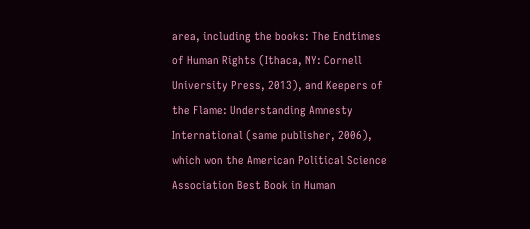area, including the books: The Endtimes of Human Rights (Ithaca, NY: Cornell University Press, 2013), and Keepers of the Flame: Understanding Amnesty International (same publisher, 2006), which won the American Political Science Association Best Book in Human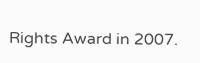Rights Award in 2007.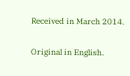Received in March 2014.

Original in English.